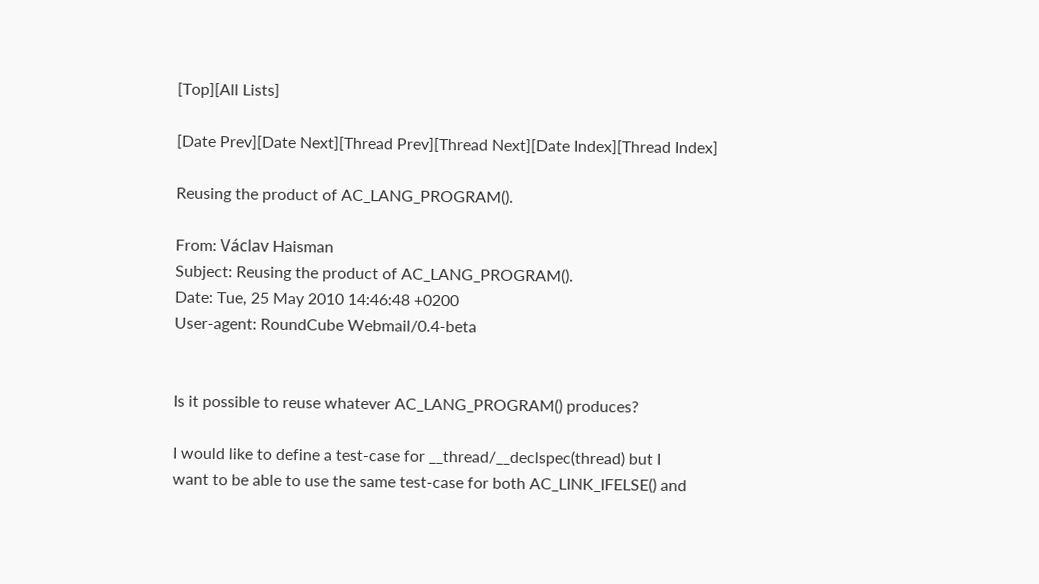[Top][All Lists]

[Date Prev][Date Next][Thread Prev][Thread Next][Date Index][Thread Index]

Reusing the product of AC_LANG_PROGRAM().

From: Václav Haisman
Subject: Reusing the product of AC_LANG_PROGRAM().
Date: Tue, 25 May 2010 14:46:48 +0200
User-agent: RoundCube Webmail/0.4-beta


Is it possible to reuse whatever AC_LANG_PROGRAM() produces?

I would like to define a test-case for __thread/__declspec(thread) but I
want to be able to use the same test-case for both AC_LINK_IFELSE() and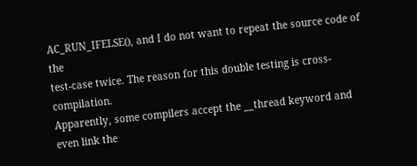AC_RUN_IFELSE(), and I do not want to repeat the source code of the
test-case twice. The reason for this double testing is cross-compilation.
Apparently, some compilers accept the __thread keyword and even link the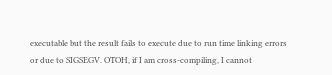executable but the result fails to execute due to run time linking errors
or due to SIGSEGV. OTOH, if I am cross-compiling, I cannot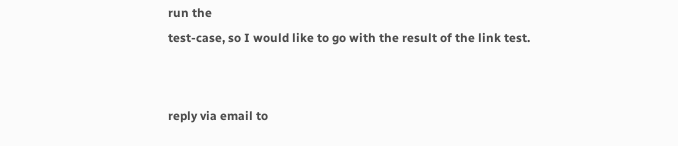run the
test-case, so I would like to go with the result of the link test.


reply via email to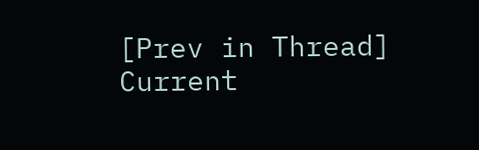[Prev in Thread] Current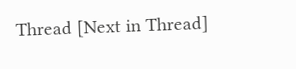Thread [Next in Thread]